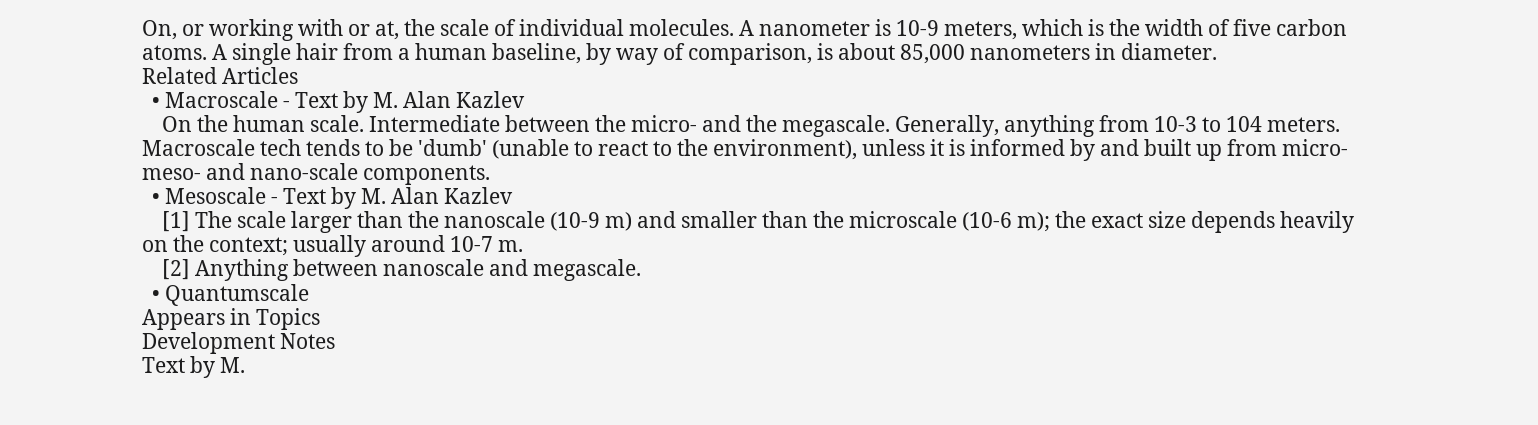On, or working with or at, the scale of individual molecules. A nanometer is 10-9 meters, which is the width of five carbon atoms. A single hair from a human baseline, by way of comparison, is about 85,000 nanometers in diameter.
Related Articles
  • Macroscale - Text by M. Alan Kazlev
    On the human scale. Intermediate between the micro- and the megascale. Generally, anything from 10-3 to 104 meters. Macroscale tech tends to be 'dumb' (unable to react to the environment), unless it is informed by and built up from micro- meso- and nano-scale components.
  • Mesoscale - Text by M. Alan Kazlev
    [1] The scale larger than the nanoscale (10-9 m) and smaller than the microscale (10-6 m); the exact size depends heavily on the context; usually around 10-7 m.
    [2] Anything between nanoscale and megascale.
  • Quantumscale
Appears in Topics
Development Notes
Text by M.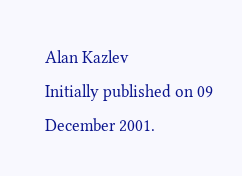Alan Kazlev
Initially published on 09 December 2001.